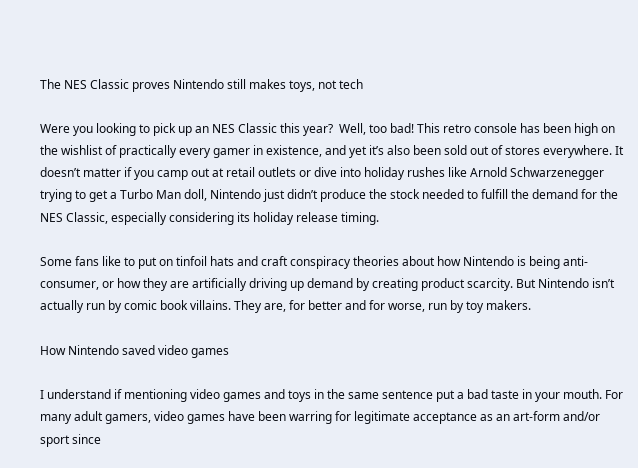The NES Classic proves Nintendo still makes toys, not tech

Were you looking to pick up an NES Classic this year?  Well, too bad! This retro console has been high on the wishlist of practically every gamer in existence, and yet it’s also been sold out of stores everywhere. It doesn’t matter if you camp out at retail outlets or dive into holiday rushes like Arnold Schwarzenegger trying to get a Turbo Man doll, Nintendo just didn’t produce the stock needed to fulfill the demand for the NES Classic, especially considering its holiday release timing.

Some fans like to put on tinfoil hats and craft conspiracy theories about how Nintendo is being anti-consumer, or how they are artificially driving up demand by creating product scarcity. But Nintendo isn’t actually run by comic book villains. They are, for better and for worse, run by toy makers.

How Nintendo saved video games

I understand if mentioning video games and toys in the same sentence put a bad taste in your mouth. For many adult gamers, video games have been warring for legitimate acceptance as an art-form and/or sport since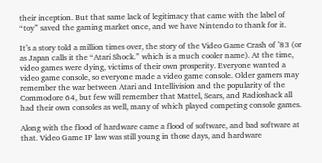their inception. But that same lack of legitimacy that came with the label of “toy” saved the gaming market once, and we have Nintendo to thank for it.

It’s a story told a million times over, the story of the Video Game Crash of ’83 (or as Japan calls it the “Atari Shock.” which is a much cooler name). At the time, video games were dying, victims of their own prosperity. Everyone wanted a video game console, so everyone made a video game console. Older gamers may remember the war between Atari and Intellivision and the popularity of the Commodore 64, but few will remember that Mattel, Sears, and Radioshack all had their own consoles as well, many of which played competing console games.

Along with the flood of hardware came a flood of software, and bad software at that. Video Game IP law was still young in those days, and hardware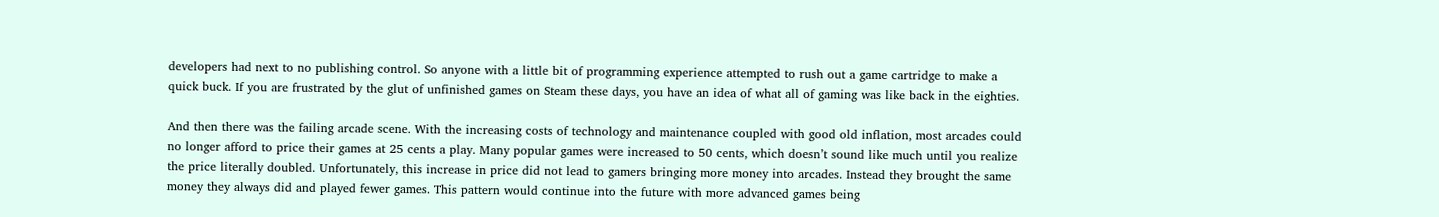developers had next to no publishing control. So anyone with a little bit of programming experience attempted to rush out a game cartridge to make a quick buck. If you are frustrated by the glut of unfinished games on Steam these days, you have an idea of what all of gaming was like back in the eighties.

And then there was the failing arcade scene. With the increasing costs of technology and maintenance coupled with good old inflation, most arcades could no longer afford to price their games at 25 cents a play. Many popular games were increased to 50 cents, which doesn’t sound like much until you realize the price literally doubled. Unfortunately, this increase in price did not lead to gamers bringing more money into arcades. Instead they brought the same money they always did and played fewer games. This pattern would continue into the future with more advanced games being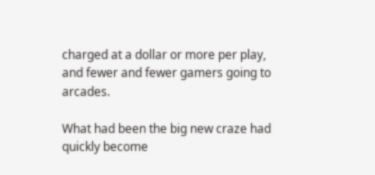charged at a dollar or more per play, and fewer and fewer gamers going to arcades.

What had been the big new craze had quickly become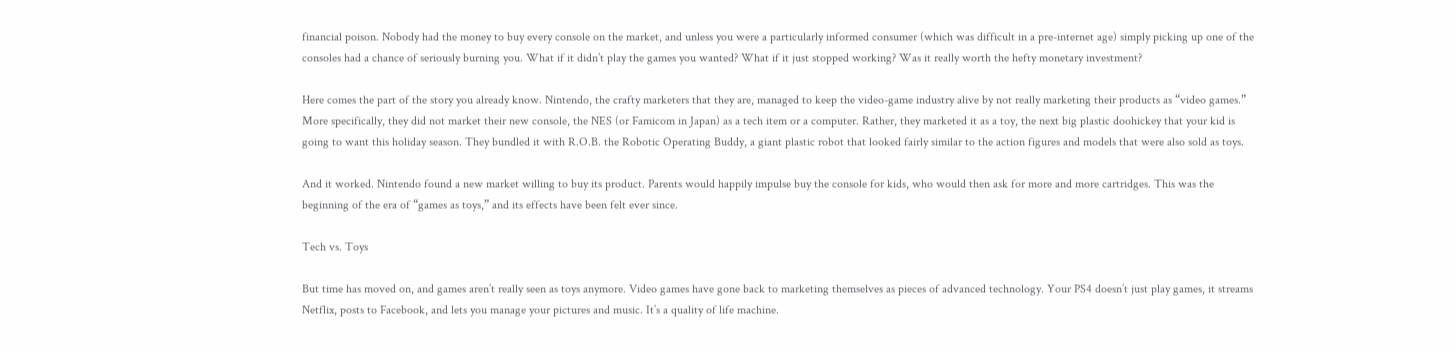financial poison. Nobody had the money to buy every console on the market, and unless you were a particularly informed consumer (which was difficult in a pre-internet age) simply picking up one of the consoles had a chance of seriously burning you. What if it didn’t play the games you wanted? What if it just stopped working? Was it really worth the hefty monetary investment?

Here comes the part of the story you already know. Nintendo, the crafty marketers that they are, managed to keep the video-game industry alive by not really marketing their products as “video games.” More specifically, they did not market their new console, the NES (or Famicom in Japan) as a tech item or a computer. Rather, they marketed it as a toy, the next big plastic doohickey that your kid is going to want this holiday season. They bundled it with R.O.B. the Robotic Operating Buddy, a giant plastic robot that looked fairly similar to the action figures and models that were also sold as toys.

And it worked. Nintendo found a new market willing to buy its product. Parents would happily impulse buy the console for kids, who would then ask for more and more cartridges. This was the beginning of the era of “games as toys,” and its effects have been felt ever since.

Tech vs. Toys

But time has moved on, and games aren’t really seen as toys anymore. Video games have gone back to marketing themselves as pieces of advanced technology. Your PS4 doesn’t just play games, it streams Netflix, posts to Facebook, and lets you manage your pictures and music. It’s a quality of life machine.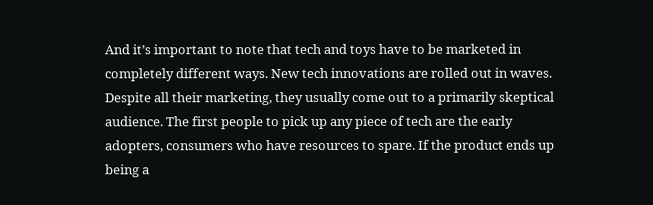And it’s important to note that tech and toys have to be marketed in completely different ways. New tech innovations are rolled out in waves. Despite all their marketing, they usually come out to a primarily skeptical audience. The first people to pick up any piece of tech are the early adopters, consumers who have resources to spare. If the product ends up being a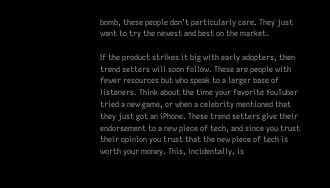bomb, these people don’t particularly care. They just want to try the newest and best on the market.

If the product strikes it big with early adopters, then trend setters will soon follow. These are people with fewer resources but who speak to a larger base of listeners. Think about the time your favorite YouTuber tried a new game, or when a celebrity mentioned that they just got an iPhone. These trend setters give their endorsement to a new piece of tech, and since you trust their opinion you trust that the new piece of tech is worth your money. This, incidentally, is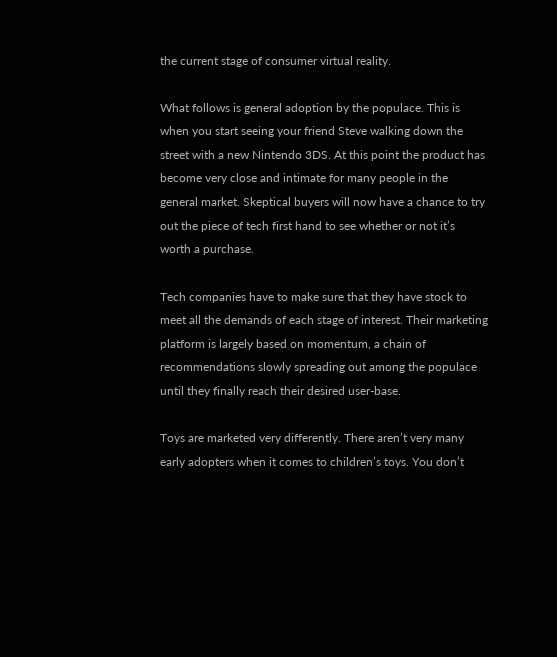the current stage of consumer virtual reality.

What follows is general adoption by the populace. This is when you start seeing your friend Steve walking down the street with a new Nintendo 3DS. At this point the product has become very close and intimate for many people in the general market. Skeptical buyers will now have a chance to try out the piece of tech first hand to see whether or not it’s worth a purchase.

Tech companies have to make sure that they have stock to meet all the demands of each stage of interest. Their marketing platform is largely based on momentum, a chain of recommendations slowly spreading out among the populace until they finally reach their desired user-base.

Toys are marketed very differently. There aren’t very many early adopters when it comes to children’s toys. You don’t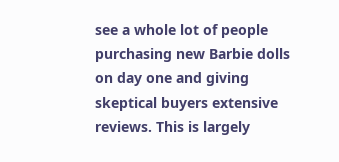see a whole lot of people purchasing new Barbie dolls on day one and giving skeptical buyers extensive reviews. This is largely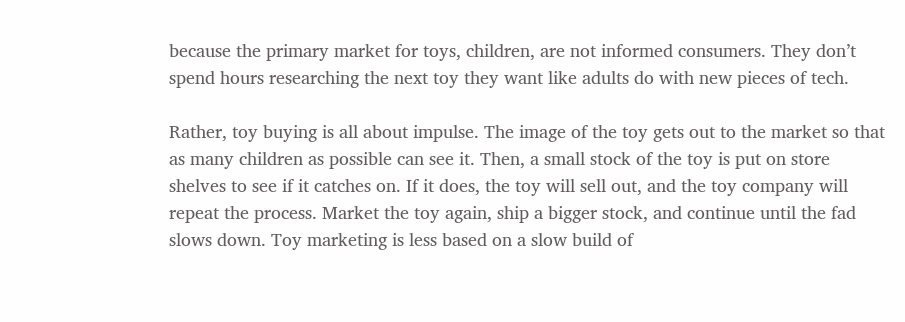because the primary market for toys, children, are not informed consumers. They don’t spend hours researching the next toy they want like adults do with new pieces of tech.

Rather, toy buying is all about impulse. The image of the toy gets out to the market so that as many children as possible can see it. Then, a small stock of the toy is put on store shelves to see if it catches on. If it does, the toy will sell out, and the toy company will repeat the process. Market the toy again, ship a bigger stock, and continue until the fad slows down. Toy marketing is less based on a slow build of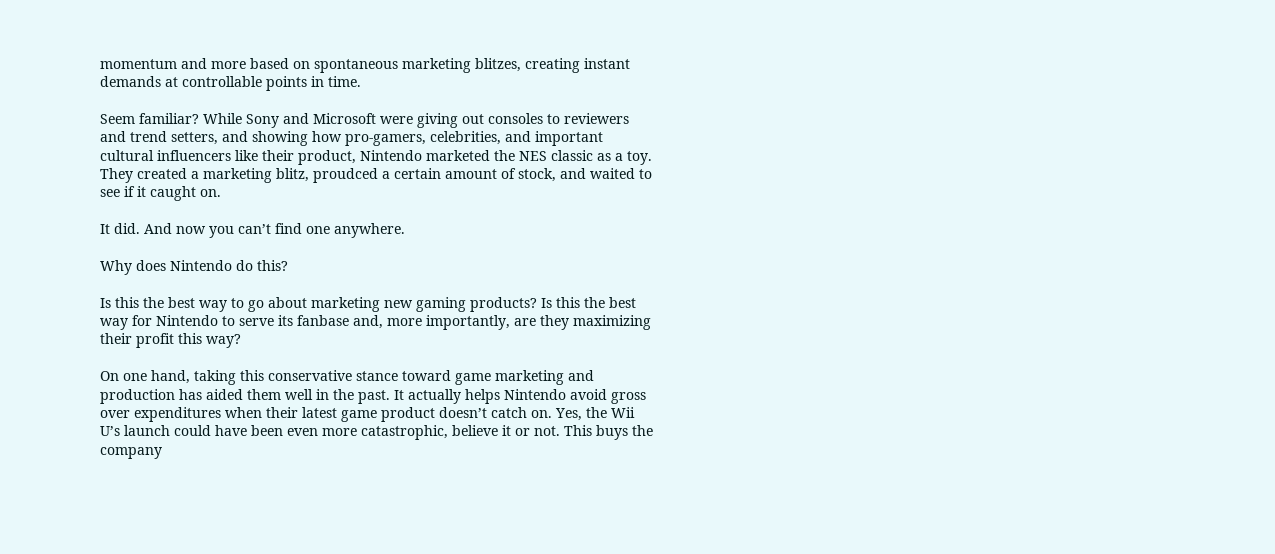momentum and more based on spontaneous marketing blitzes, creating instant demands at controllable points in time.

Seem familiar? While Sony and Microsoft were giving out consoles to reviewers and trend setters, and showing how pro-gamers, celebrities, and important cultural influencers like their product, Nintendo marketed the NES classic as a toy. They created a marketing blitz, proudced a certain amount of stock, and waited to see if it caught on.

It did. And now you can’t find one anywhere.

Why does Nintendo do this?

Is this the best way to go about marketing new gaming products? Is this the best way for Nintendo to serve its fanbase and, more importantly, are they maximizing their profit this way?

On one hand, taking this conservative stance toward game marketing and production has aided them well in the past. It actually helps Nintendo avoid gross over expenditures when their latest game product doesn’t catch on. Yes, the Wii U’s launch could have been even more catastrophic, believe it or not. This buys the company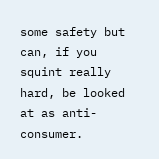some safety but can, if you squint really hard, be looked at as anti-consumer.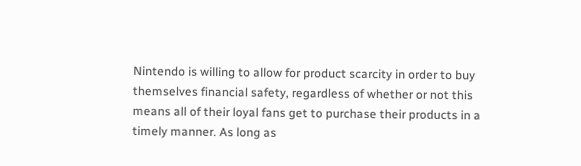Nintendo is willing to allow for product scarcity in order to buy themselves financial safety, regardless of whether or not this means all of their loyal fans get to purchase their products in a timely manner. As long as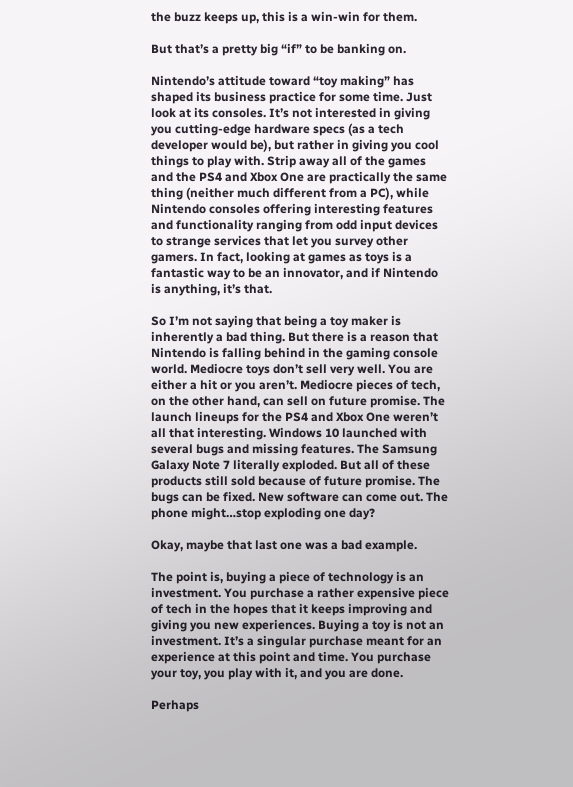the buzz keeps up, this is a win-win for them.

But that’s a pretty big “if” to be banking on.

Nintendo’s attitude toward “toy making” has shaped its business practice for some time. Just look at its consoles. It’s not interested in giving you cutting-edge hardware specs (as a tech developer would be), but rather in giving you cool things to play with. Strip away all of the games and the PS4 and Xbox One are practically the same thing (neither much different from a PC), while Nintendo consoles offering interesting features and functionality ranging from odd input devices to strange services that let you survey other gamers. In fact, looking at games as toys is a fantastic way to be an innovator, and if Nintendo is anything, it’s that.

So I’m not saying that being a toy maker is inherently a bad thing. But there is a reason that Nintendo is falling behind in the gaming console world. Mediocre toys don’t sell very well. You are either a hit or you aren’t. Mediocre pieces of tech, on the other hand, can sell on future promise. The launch lineups for the PS4 and Xbox One weren’t all that interesting. Windows 10 launched with several bugs and missing features. The Samsung Galaxy Note 7 literally exploded. But all of these products still sold because of future promise. The bugs can be fixed. New software can come out. The phone might…stop exploding one day?

Okay, maybe that last one was a bad example.

The point is, buying a piece of technology is an investment. You purchase a rather expensive piece of tech in the hopes that it keeps improving and giving you new experiences. Buying a toy is not an investment. It’s a singular purchase meant for an experience at this point and time. You purchase your toy, you play with it, and you are done.

Perhaps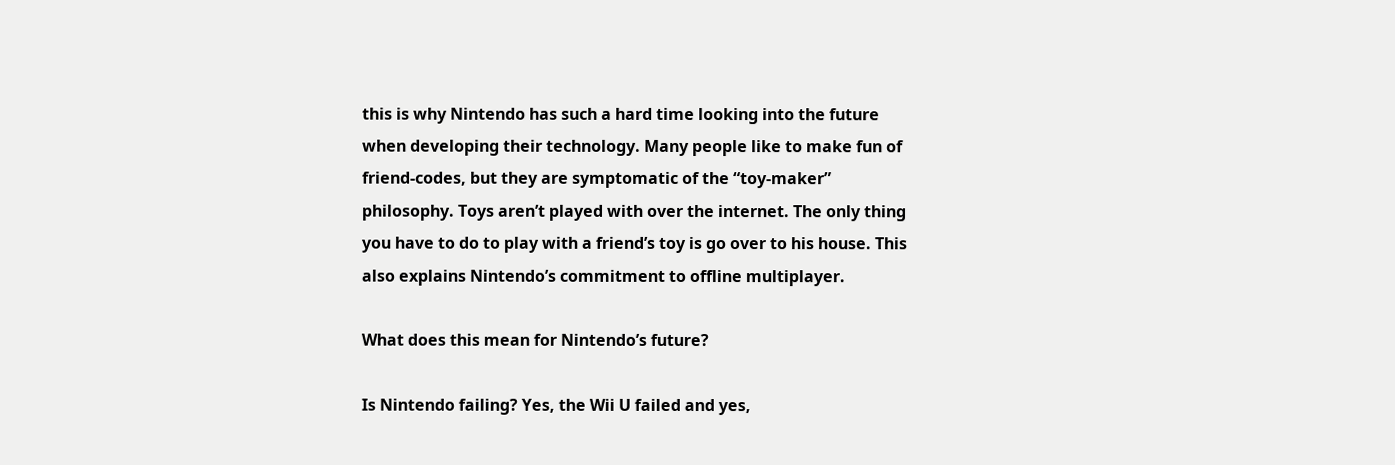this is why Nintendo has such a hard time looking into the future when developing their technology. Many people like to make fun of friend-codes, but they are symptomatic of the “toy-maker” philosophy. Toys aren’t played with over the internet. The only thing you have to do to play with a friend’s toy is go over to his house. This also explains Nintendo’s commitment to offline multiplayer.

What does this mean for Nintendo’s future?

Is Nintendo failing? Yes, the Wii U failed and yes,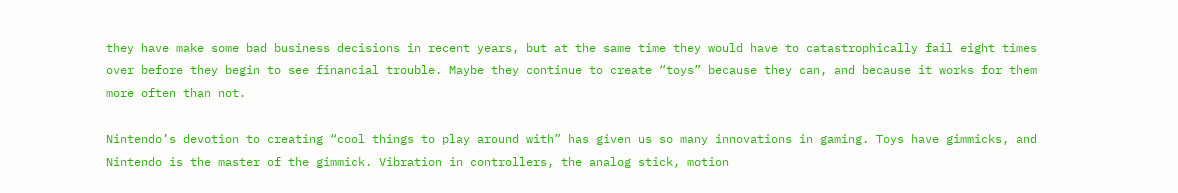they have make some bad business decisions in recent years, but at the same time they would have to catastrophically fail eight times over before they begin to see financial trouble. Maybe they continue to create “toys” because they can, and because it works for them more often than not.

Nintendo’s devotion to creating “cool things to play around with” has given us so many innovations in gaming. Toys have gimmicks, and Nintendo is the master of the gimmick. Vibration in controllers, the analog stick, motion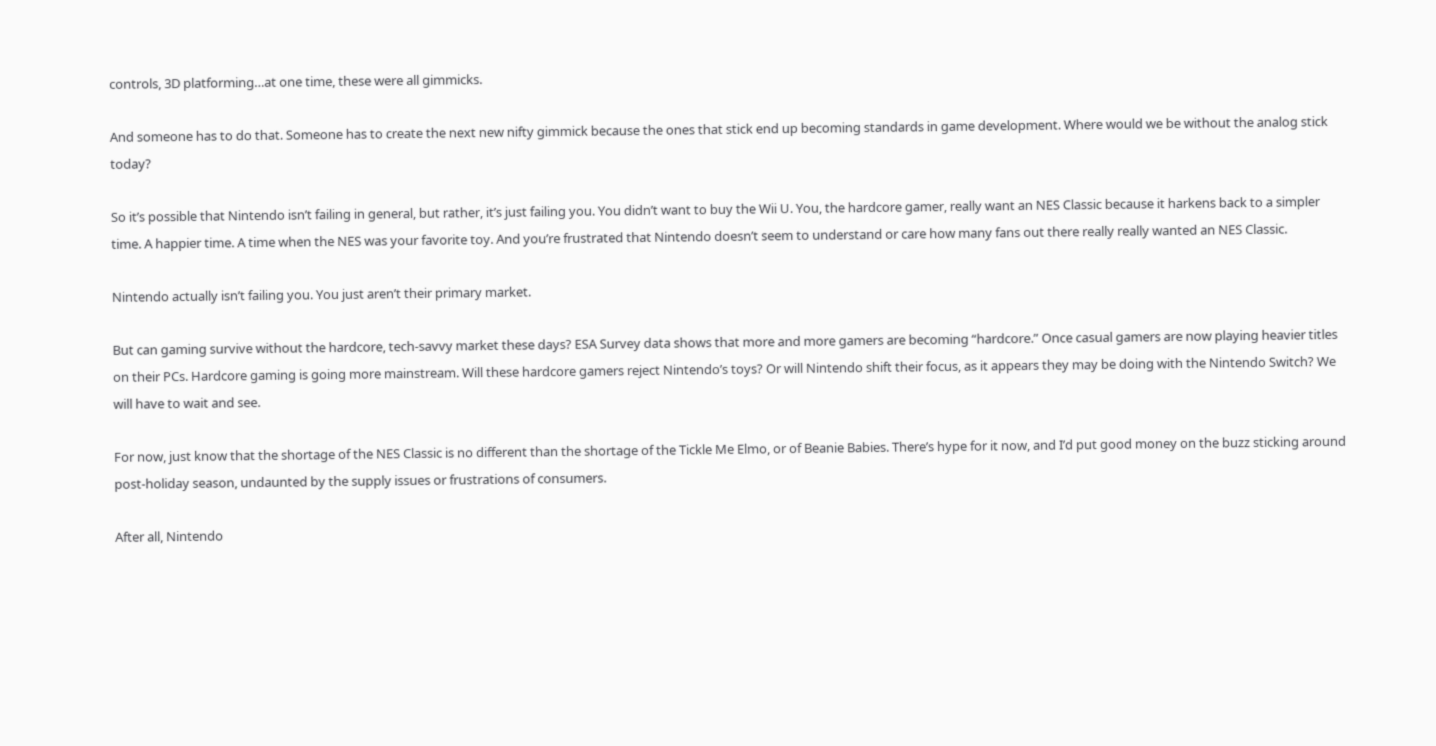controls, 3D platforming…at one time, these were all gimmicks.

And someone has to do that. Someone has to create the next new nifty gimmick because the ones that stick end up becoming standards in game development. Where would we be without the analog stick today?

So it’s possible that Nintendo isn’t failing in general, but rather, it’s just failing you. You didn’t want to buy the Wii U. You, the hardcore gamer, really want an NES Classic because it harkens back to a simpler time. A happier time. A time when the NES was your favorite toy. And you’re frustrated that Nintendo doesn’t seem to understand or care how many fans out there really really wanted an NES Classic.

Nintendo actually isn’t failing you. You just aren’t their primary market.

But can gaming survive without the hardcore, tech-savvy market these days? ESA Survey data shows that more and more gamers are becoming “hardcore.” Once casual gamers are now playing heavier titles on their PCs. Hardcore gaming is going more mainstream. Will these hardcore gamers reject Nintendo’s toys? Or will Nintendo shift their focus, as it appears they may be doing with the Nintendo Switch? We will have to wait and see.

For now, just know that the shortage of the NES Classic is no different than the shortage of the Tickle Me Elmo, or of Beanie Babies. There’s hype for it now, and I’d put good money on the buzz sticking around post-holiday season, undaunted by the supply issues or frustrations of consumers.

After all, Nintendo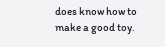does know how to make a good toy.